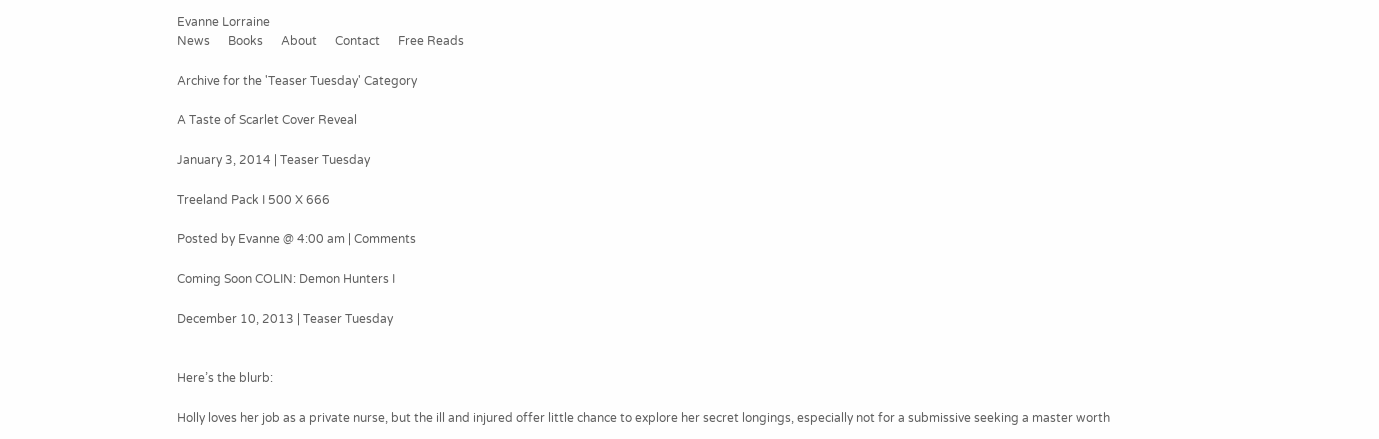Evanne Lorraine
News      Books      About      Contact      Free Reads

Archive for the 'Teaser Tuesday' Category

A Taste of Scarlet Cover Reveal

January 3, 2014 | Teaser Tuesday

Treeland Pack I 500 X 666

Posted by Evanne @ 4:00 am | Comments

Coming Soon COLIN: Demon Hunters I

December 10, 2013 | Teaser Tuesday


Here’s the blurb:

Holly loves her job as a private nurse, but the ill and injured offer little chance to explore her secret longings, especially not for a submissive seeking a master worth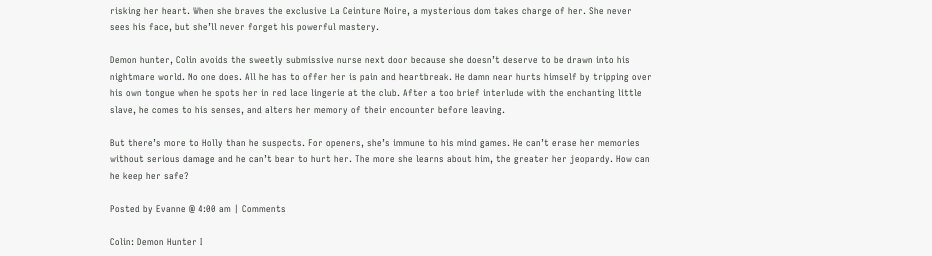risking her heart. When she braves the exclusive La Ceinture Noire, a mysterious dom takes charge of her. She never sees his face, but she’ll never forget his powerful mastery.

Demon hunter, Colin avoids the sweetly submissive nurse next door because she doesn’t deserve to be drawn into his nightmare world. No one does. All he has to offer her is pain and heartbreak. He damn near hurts himself by tripping over his own tongue when he spots her in red lace lingerie at the club. After a too brief interlude with the enchanting little slave, he comes to his senses, and alters her memory of their encounter before leaving.

But there’s more to Holly than he suspects. For openers, she’s immune to his mind games. He can’t erase her memories without serious damage and he can’t bear to hurt her. The more she learns about him, the greater her jeopardy. How can he keep her safe?

Posted by Evanne @ 4:00 am | Comments

Colin: Demon Hunter I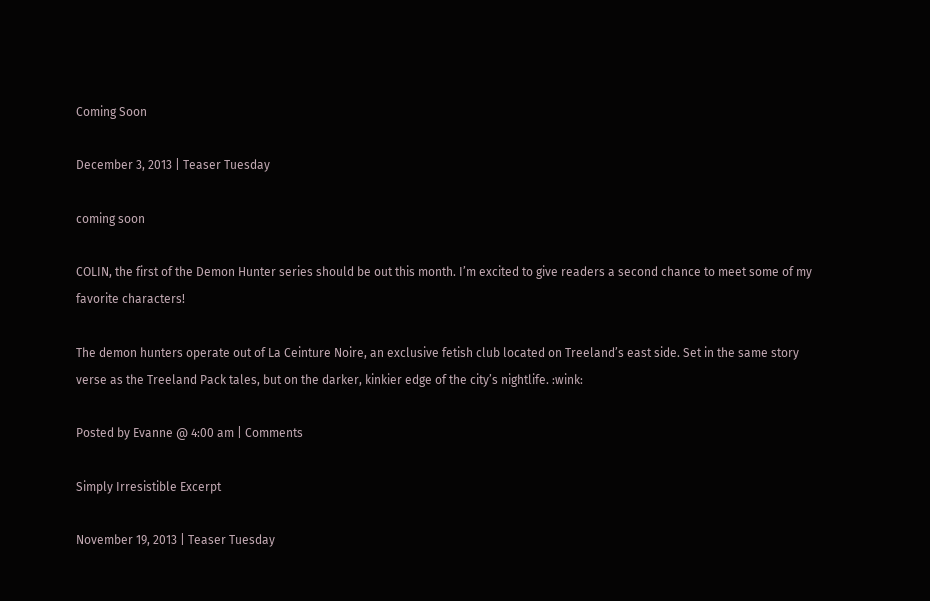Coming Soon

December 3, 2013 | Teaser Tuesday

coming soon

COLIN, the first of the Demon Hunter series should be out this month. I’m excited to give readers a second chance to meet some of my favorite characters!

The demon hunters operate out of La Ceinture Noire, an exclusive fetish club located on Treeland’s east side. Set in the same story verse as the Treeland Pack tales, but on the darker, kinkier edge of the city’s nightlife. :wink:

Posted by Evanne @ 4:00 am | Comments

Simply Irresistible Excerpt

November 19, 2013 | Teaser Tuesday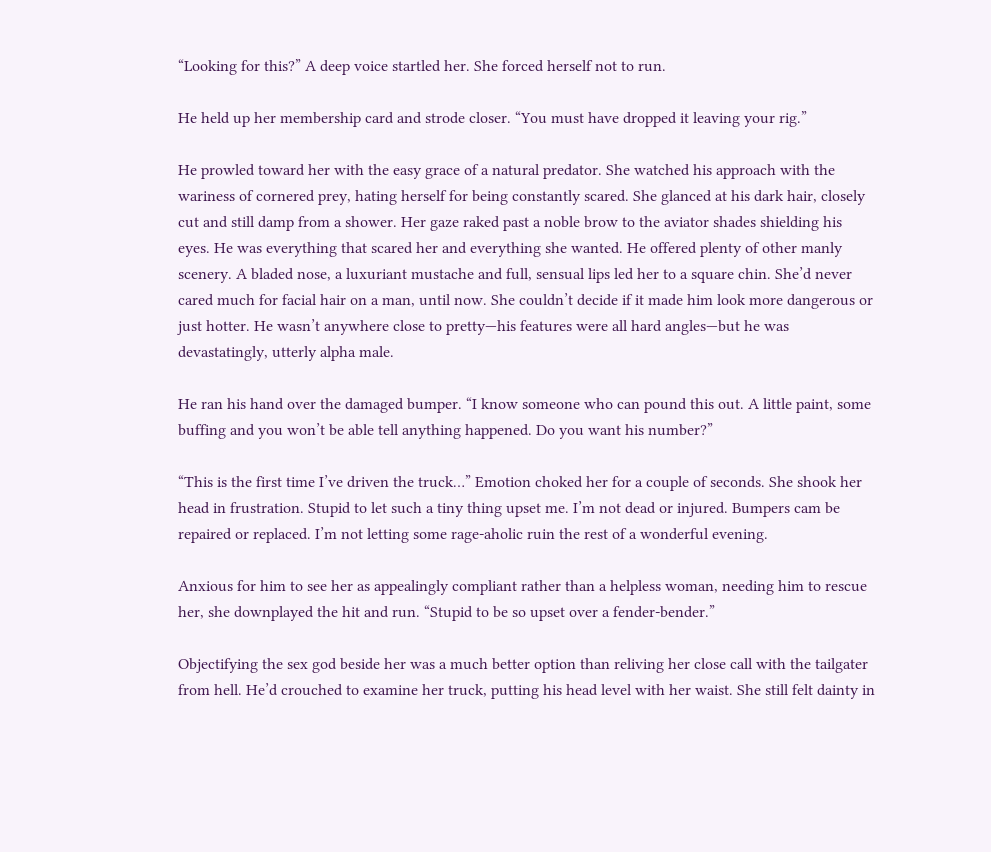“Looking for this?” A deep voice startled her. She forced herself not to run.

He held up her membership card and strode closer. “You must have dropped it leaving your rig.”

He prowled toward her with the easy grace of a natural predator. She watched his approach with the wariness of cornered prey, hating herself for being constantly scared. She glanced at his dark hair, closely cut and still damp from a shower. Her gaze raked past a noble brow to the aviator shades shielding his eyes. He was everything that scared her and everything she wanted. He offered plenty of other manly scenery. A bladed nose, a luxuriant mustache and full, sensual lips led her to a square chin. She’d never cared much for facial hair on a man, until now. She couldn’t decide if it made him look more dangerous or just hotter. He wasn’t anywhere close to pretty—his features were all hard angles—but he was devastatingly, utterly alpha male.

He ran his hand over the damaged bumper. “I know someone who can pound this out. A little paint, some buffing and you won’t be able tell anything happened. Do you want his number?”

“This is the first time I’ve driven the truck…” Emotion choked her for a couple of seconds. She shook her head in frustration. Stupid to let such a tiny thing upset me. I’m not dead or injured. Bumpers cam be repaired or replaced. I’m not letting some rage-aholic ruin the rest of a wonderful evening.

Anxious for him to see her as appealingly compliant rather than a helpless woman, needing him to rescue her, she downplayed the hit and run. “Stupid to be so upset over a fender-bender.”

Objectifying the sex god beside her was a much better option than reliving her close call with the tailgater from hell. He’d crouched to examine her truck, putting his head level with her waist. She still felt dainty in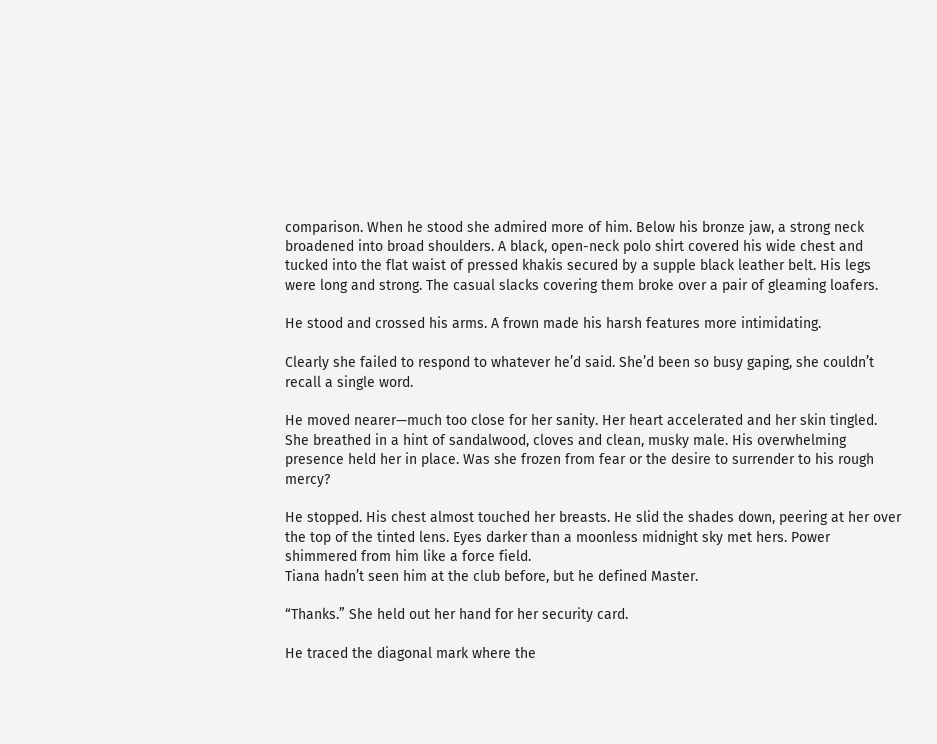comparison. When he stood she admired more of him. Below his bronze jaw, a strong neck broadened into broad shoulders. A black, open-neck polo shirt covered his wide chest and tucked into the flat waist of pressed khakis secured by a supple black leather belt. His legs were long and strong. The casual slacks covering them broke over a pair of gleaming loafers.

He stood and crossed his arms. A frown made his harsh features more intimidating.

Clearly she failed to respond to whatever he’d said. She’d been so busy gaping, she couldn’t recall a single word.

He moved nearer—much too close for her sanity. Her heart accelerated and her skin tingled. She breathed in a hint of sandalwood, cloves and clean, musky male. His overwhelming presence held her in place. Was she frozen from fear or the desire to surrender to his rough mercy?

He stopped. His chest almost touched her breasts. He slid the shades down, peering at her over the top of the tinted lens. Eyes darker than a moonless midnight sky met hers. Power shimmered from him like a force field.
Tiana hadn’t seen him at the club before, but he defined Master.

“Thanks.” She held out her hand for her security card.

He traced the diagonal mark where the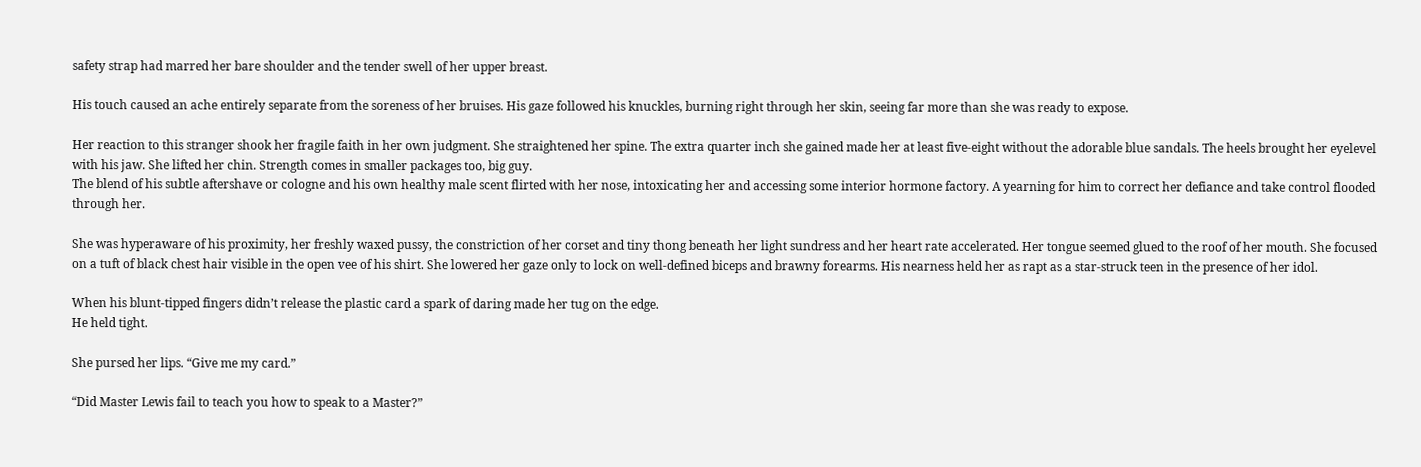safety strap had marred her bare shoulder and the tender swell of her upper breast.

His touch caused an ache entirely separate from the soreness of her bruises. His gaze followed his knuckles, burning right through her skin, seeing far more than she was ready to expose.

Her reaction to this stranger shook her fragile faith in her own judgment. She straightened her spine. The extra quarter inch she gained made her at least five-eight without the adorable blue sandals. The heels brought her eyelevel with his jaw. She lifted her chin. Strength comes in smaller packages too, big guy.
The blend of his subtle aftershave or cologne and his own healthy male scent flirted with her nose, intoxicating her and accessing some interior hormone factory. A yearning for him to correct her defiance and take control flooded through her.

She was hyperaware of his proximity, her freshly waxed pussy, the constriction of her corset and tiny thong beneath her light sundress and her heart rate accelerated. Her tongue seemed glued to the roof of her mouth. She focused on a tuft of black chest hair visible in the open vee of his shirt. She lowered her gaze only to lock on well-defined biceps and brawny forearms. His nearness held her as rapt as a star-struck teen in the presence of her idol.

When his blunt-tipped fingers didn’t release the plastic card a spark of daring made her tug on the edge.
He held tight.

She pursed her lips. “Give me my card.”

“Did Master Lewis fail to teach you how to speak to a Master?”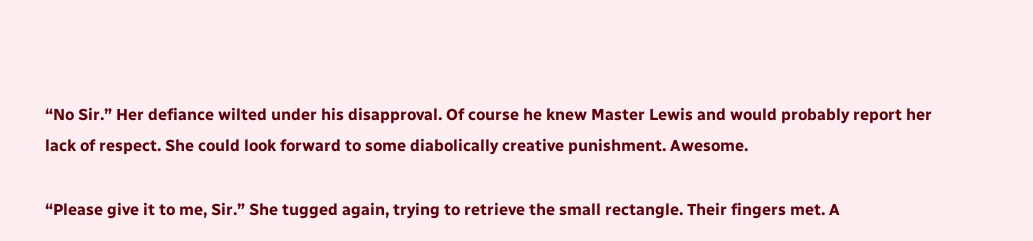“No Sir.” Her defiance wilted under his disapproval. Of course he knew Master Lewis and would probably report her lack of respect. She could look forward to some diabolically creative punishment. Awesome.

“Please give it to me, Sir.” She tugged again, trying to retrieve the small rectangle. Their fingers met. A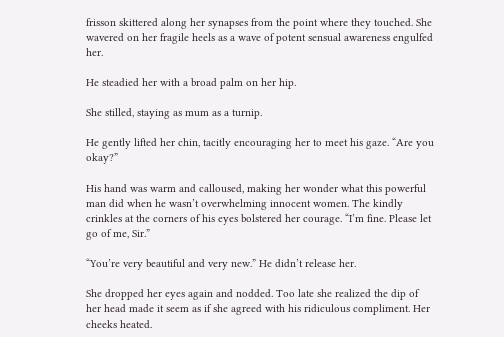frisson skittered along her synapses from the point where they touched. She wavered on her fragile heels as a wave of potent sensual awareness engulfed her.

He steadied her with a broad palm on her hip.

She stilled, staying as mum as a turnip.

He gently lifted her chin, tacitly encouraging her to meet his gaze. “Are you okay?”

His hand was warm and calloused, making her wonder what this powerful man did when he wasn’t overwhelming innocent women. The kindly crinkles at the corners of his eyes bolstered her courage. “I’m fine. Please let go of me, Sir.”

“You’re very beautiful and very new.” He didn’t release her.

She dropped her eyes again and nodded. Too late she realized the dip of her head made it seem as if she agreed with his ridiculous compliment. Her cheeks heated.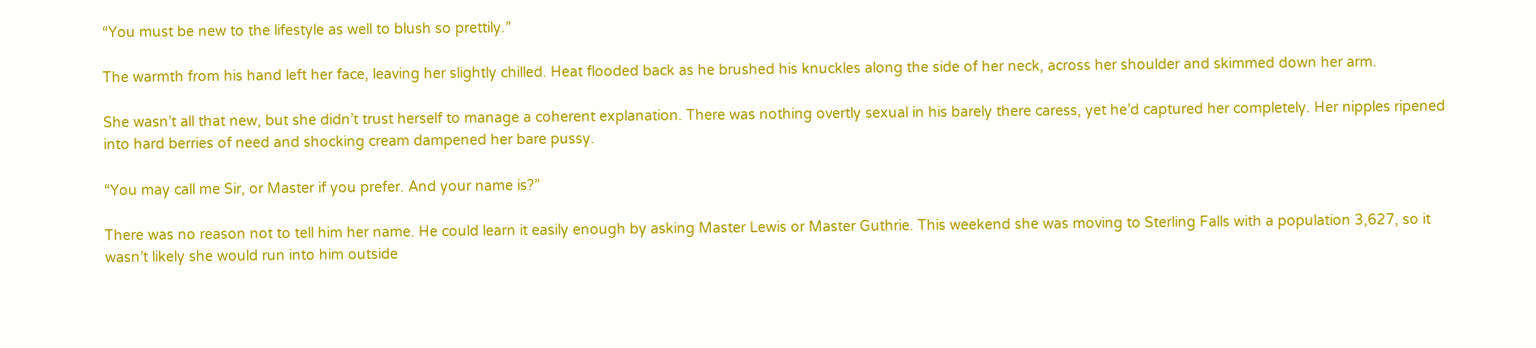“You must be new to the lifestyle as well to blush so prettily.”

The warmth from his hand left her face, leaving her slightly chilled. Heat flooded back as he brushed his knuckles along the side of her neck, across her shoulder and skimmed down her arm.

She wasn’t all that new, but she didn’t trust herself to manage a coherent explanation. There was nothing overtly sexual in his barely there caress, yet he’d captured her completely. Her nipples ripened into hard berries of need and shocking cream dampened her bare pussy.

“You may call me Sir, or Master if you prefer. And your name is?”

There was no reason not to tell him her name. He could learn it easily enough by asking Master Lewis or Master Guthrie. This weekend she was moving to Sterling Falls with a population 3,627, so it wasn’t likely she would run into him outside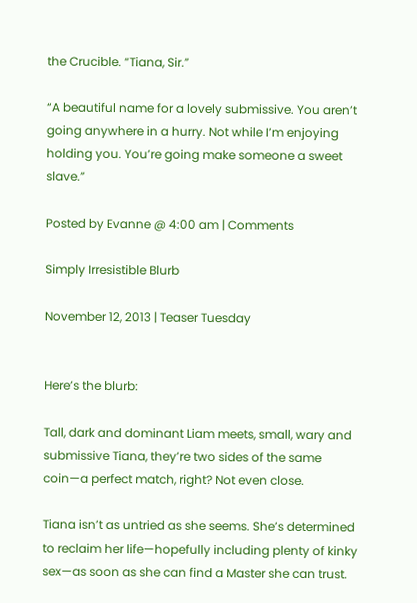the Crucible. “Tiana, Sir.”

“A beautiful name for a lovely submissive. You aren’t going anywhere in a hurry. Not while I’m enjoying holding you. You’re going make someone a sweet slave.”

Posted by Evanne @ 4:00 am | Comments

Simply Irresistible Blurb

November 12, 2013 | Teaser Tuesday


Here’s the blurb:

Tall, dark and dominant Liam meets, small, wary and submissive Tiana, they’re two sides of the same coin—a perfect match, right? Not even close.

Tiana isn’t as untried as she seems. She’s determined to reclaim her life—hopefully including plenty of kinky sex—as soon as she can find a Master she can trust.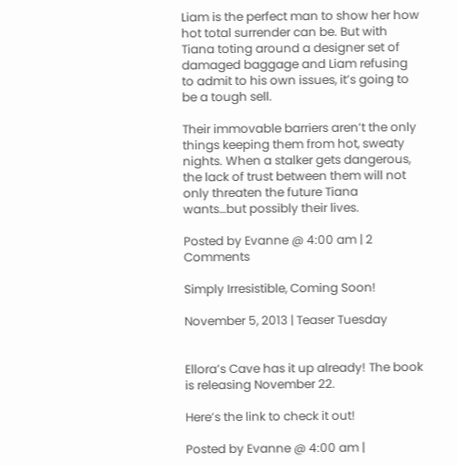Liam is the perfect man to show her how hot total surrender can be. But with Tiana toting around a designer set of damaged baggage and Liam refusing to admit to his own issues, it’s going to be a tough sell.

Their immovable barriers aren’t the only things keeping them from hot, sweaty nights. When a stalker gets dangerous, the lack of trust between them will not only threaten the future Tiana wants…but possibly their lives.

Posted by Evanne @ 4:00 am | 2 Comments

Simply Irresistible, Coming Soon!

November 5, 2013 | Teaser Tuesday


Ellora’s Cave has it up already! The book is releasing November 22.

Here’s the link to check it out!

Posted by Evanne @ 4:00 am |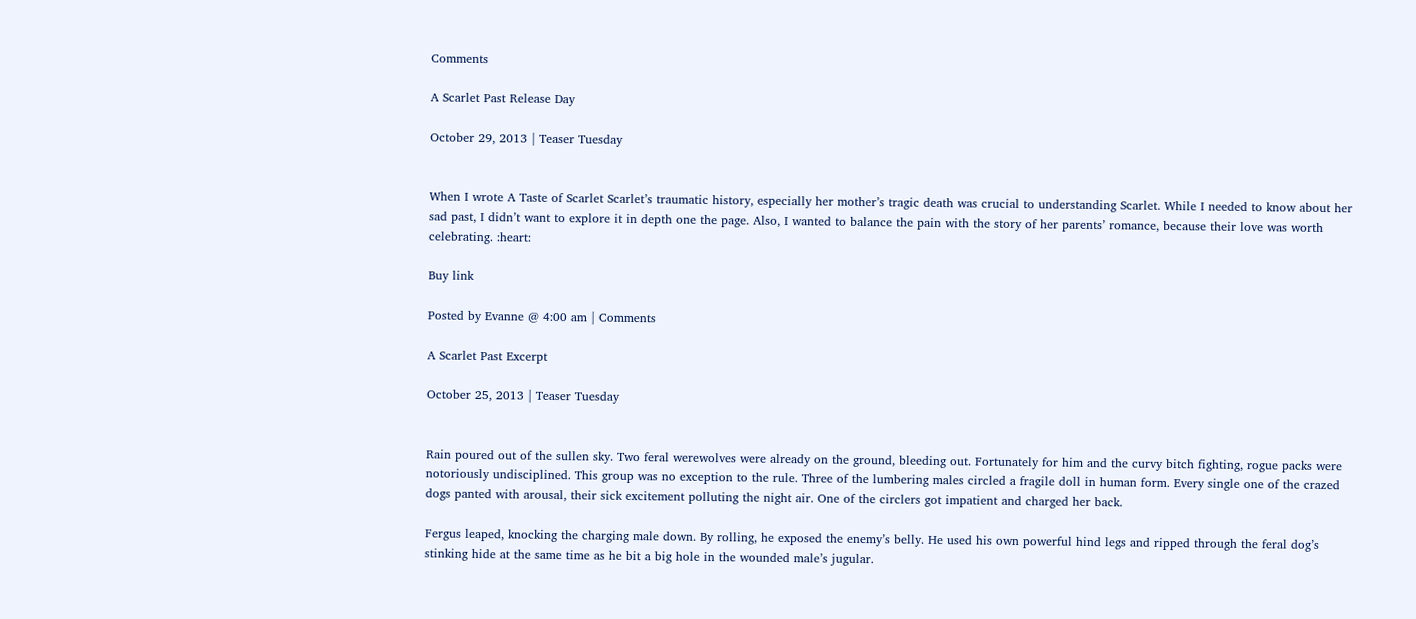Comments

A Scarlet Past Release Day

October 29, 2013 | Teaser Tuesday


When I wrote A Taste of Scarlet Scarlet’s traumatic history, especially her mother’s tragic death was crucial to understanding Scarlet. While I needed to know about her sad past, I didn’t want to explore it in depth one the page. Also, I wanted to balance the pain with the story of her parents’ romance, because their love was worth celebrating. :heart:

Buy link

Posted by Evanne @ 4:00 am | Comments

A Scarlet Past Excerpt

October 25, 2013 | Teaser Tuesday


Rain poured out of the sullen sky. Two feral werewolves were already on the ground, bleeding out. Fortunately for him and the curvy bitch fighting, rogue packs were notoriously undisciplined. This group was no exception to the rule. Three of the lumbering males circled a fragile doll in human form. Every single one of the crazed dogs panted with arousal, their sick excitement polluting the night air. One of the circlers got impatient and charged her back.

Fergus leaped, knocking the charging male down. By rolling, he exposed the enemy’s belly. He used his own powerful hind legs and ripped through the feral dog’s stinking hide at the same time as he bit a big hole in the wounded male’s jugular.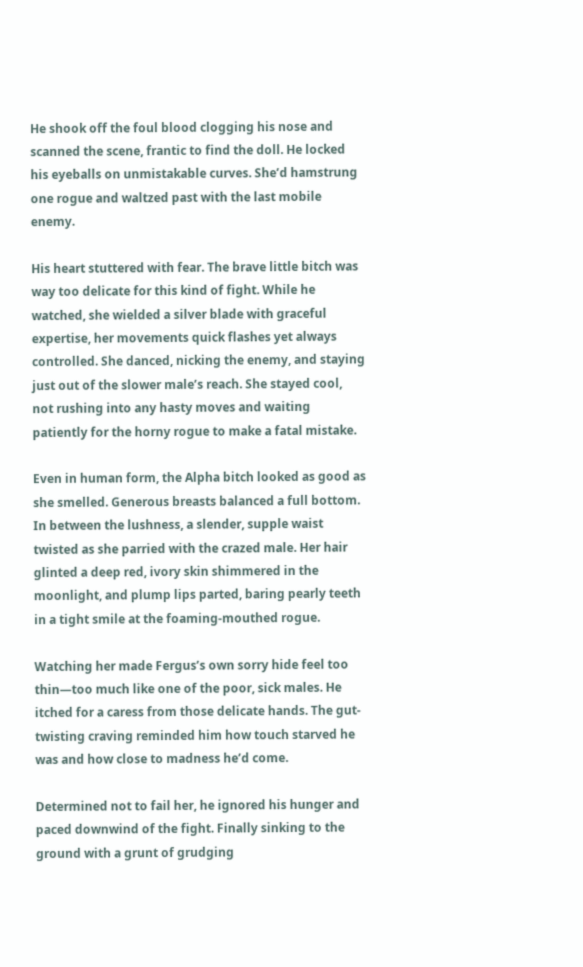He shook off the foul blood clogging his nose and scanned the scene, frantic to find the doll. He locked his eyeballs on unmistakable curves. She’d hamstrung one rogue and waltzed past with the last mobile enemy.

His heart stuttered with fear. The brave little bitch was way too delicate for this kind of fight. While he watched, she wielded a silver blade with graceful expertise, her movements quick flashes yet always controlled. She danced, nicking the enemy, and staying just out of the slower male’s reach. She stayed cool, not rushing into any hasty moves and waiting patiently for the horny rogue to make a fatal mistake.

Even in human form, the Alpha bitch looked as good as she smelled. Generous breasts balanced a full bottom. In between the lushness, a slender, supple waist twisted as she parried with the crazed male. Her hair glinted a deep red, ivory skin shimmered in the moonlight, and plump lips parted, baring pearly teeth in a tight smile at the foaming-mouthed rogue.

Watching her made Fergus’s own sorry hide feel too thin—too much like one of the poor, sick males. He itched for a caress from those delicate hands. The gut-twisting craving reminded him how touch starved he was and how close to madness he’d come.

Determined not to fail her, he ignored his hunger and paced downwind of the fight. Finally sinking to the ground with a grunt of grudging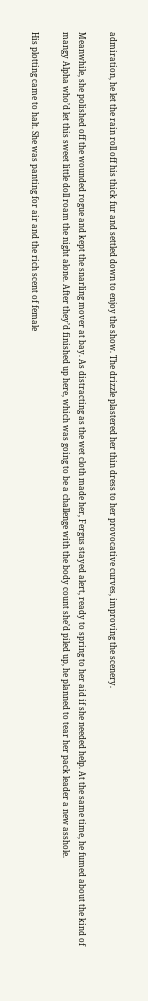admiration, he let the rain roll off his thick fur and settled down to enjoy the show. The drizzle plastered her thin dress to her provocative curves, improving the scenery.

Meanwhile, she polished off the wounded rogue and kept the snarling mover at bay. As distracting as the wet cloth made her, Fergus stayed alert, ready to spring to her aid if she needed help. At the same time, he fumed about the kind of mangy Alpha who’d let this sweet little doll roam the night alone. After they’d finished up here, which was going to be a challenge with the body count she’d piled up, he planned to tear her pack leader a new asshole.

His plotting came to halt. She was panting for air and the rich scent of female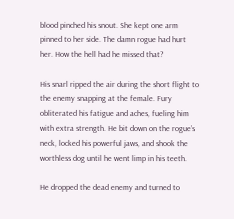blood pinched his snout. She kept one arm pinned to her side. The damn rogue had hurt her. How the hell had he missed that?

His snarl ripped the air during the short flight to the enemy snapping at the female. Fury obliterated his fatigue and aches, fueling him with extra strength. He bit down on the rogue’s neck, locked his powerful jaws, and shook the worthless dog until he went limp in his teeth.

He dropped the dead enemy and turned to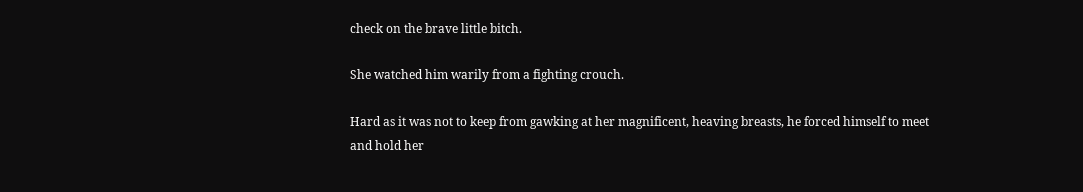check on the brave little bitch.

She watched him warily from a fighting crouch.

Hard as it was not to keep from gawking at her magnificent, heaving breasts, he forced himself to meet and hold her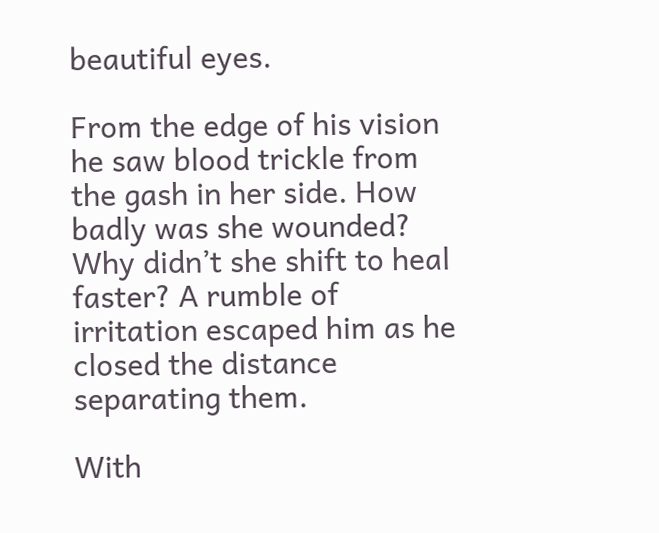beautiful eyes.

From the edge of his vision he saw blood trickle from the gash in her side. How badly was she wounded? Why didn’t she shift to heal faster? A rumble of irritation escaped him as he closed the distance separating them.

With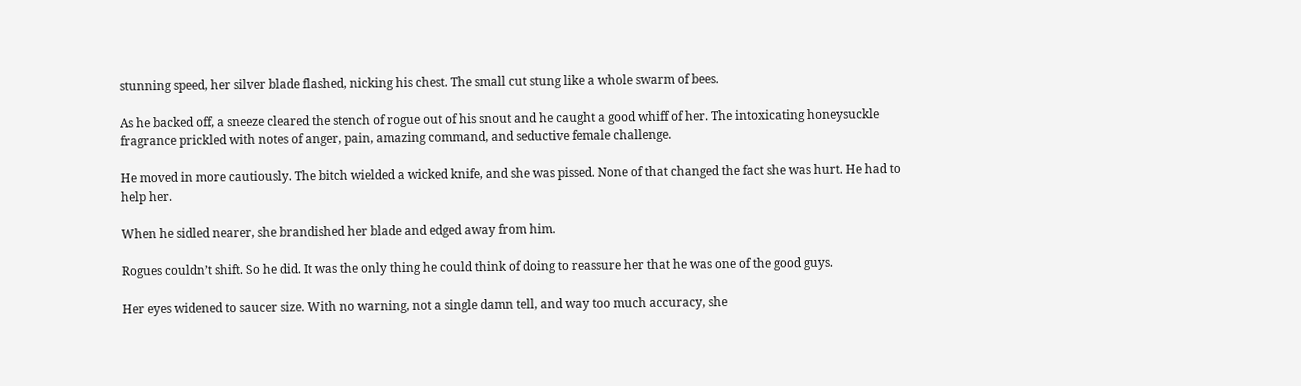stunning speed, her silver blade flashed, nicking his chest. The small cut stung like a whole swarm of bees.

As he backed off, a sneeze cleared the stench of rogue out of his snout and he caught a good whiff of her. The intoxicating honeysuckle fragrance prickled with notes of anger, pain, amazing command, and seductive female challenge.

He moved in more cautiously. The bitch wielded a wicked knife, and she was pissed. None of that changed the fact she was hurt. He had to help her.

When he sidled nearer, she brandished her blade and edged away from him.

Rogues couldn’t shift. So he did. It was the only thing he could think of doing to reassure her that he was one of the good guys.

Her eyes widened to saucer size. With no warning, not a single damn tell, and way too much accuracy, she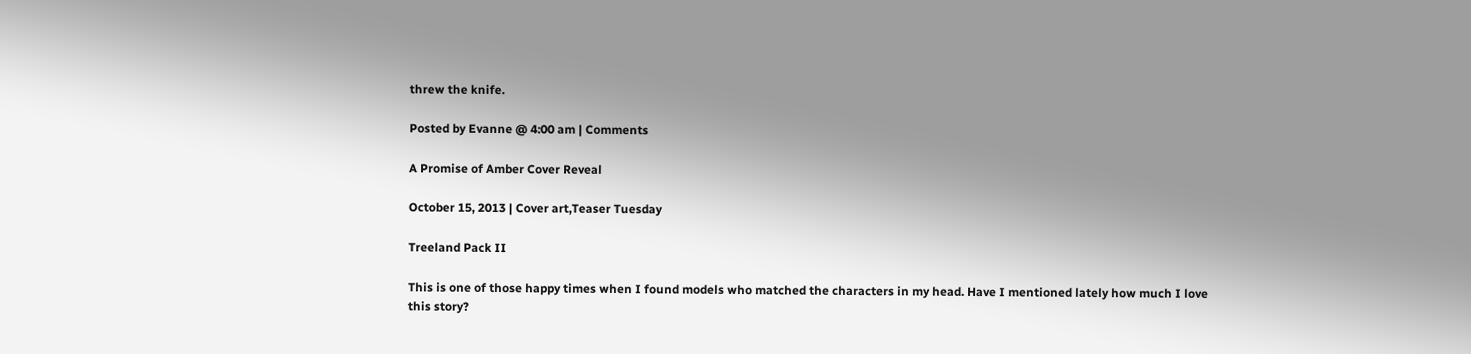threw the knife.

Posted by Evanne @ 4:00 am | Comments

A Promise of Amber Cover Reveal

October 15, 2013 | Cover art,Teaser Tuesday

Treeland Pack II

This is one of those happy times when I found models who matched the characters in my head. Have I mentioned lately how much I love this story?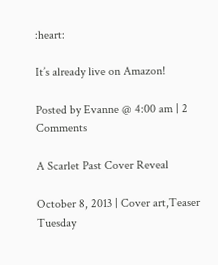:heart:

It’s already live on Amazon!

Posted by Evanne @ 4:00 am | 2 Comments

A Scarlet Past Cover Reveal

October 8, 2013 | Cover art,Teaser Tuesday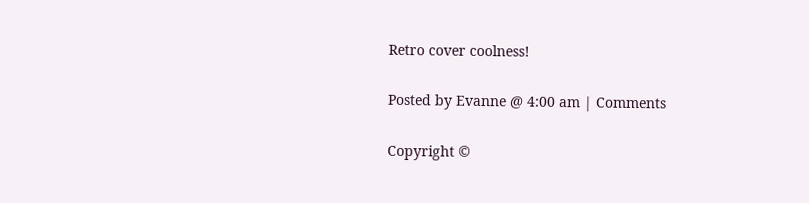Retro cover coolness!

Posted by Evanne @ 4:00 am | Comments

Copyright ©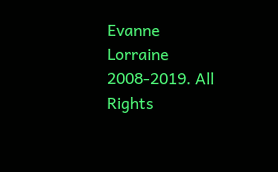Evanne Lorraine 2008-2019. All Rights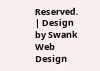Reserved. | Design by Swank Web Design